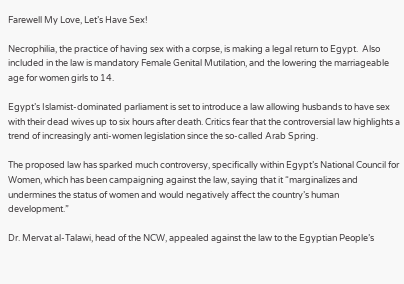Farewell My Love, Let’s Have Sex!

Necrophilia, the practice of having sex with a corpse, is making a legal return to Egypt.  Also included in the law is mandatory Female Genital Mutilation, and the lowering the marriageable age for women girls to 14.

Egypt’s Islamist-dominated parliament is set to introduce a law allowing husbands to have sex with their dead wives up to six hours after death. Critics fear that the controversial law highlights a trend of increasingly anti-women legislation since the so-called Arab Spring.

The proposed law has sparked much controversy, specifically within Egypt’s National Council for Women, which has been campaigning against the law, saying that it “marginalizes and undermines the status of women and would negatively affect the country’s human development.”

Dr. Mervat al-Talawi, head of the NCW, appealed against the law to the Egyptian People’s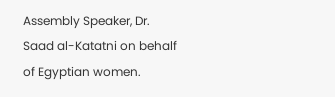Assembly Speaker, Dr. Saad al-Katatni on behalf of Egyptian women.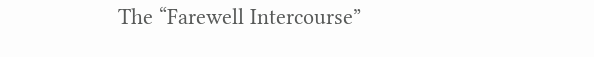The “Farewell Intercourse”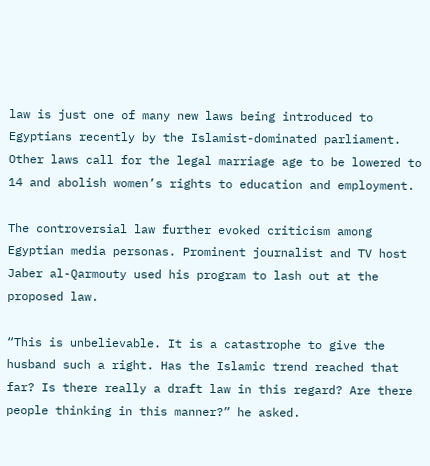law is just one of many new laws being introduced to Egyptians recently by the Islamist-dominated parliament. Other laws call for the legal marriage age to be lowered to 14 and abolish women’s rights to education and employment.

The controversial law further evoked criticism among Egyptian media personas. Prominent journalist and TV host Jaber al-Qarmouty used his program to lash out at the proposed law.

“This is unbelievable. It is a catastrophe to give the husband such a right. Has the Islamic trend reached that far? Is there really a draft law in this regard? Are there people thinking in this manner?” he asked.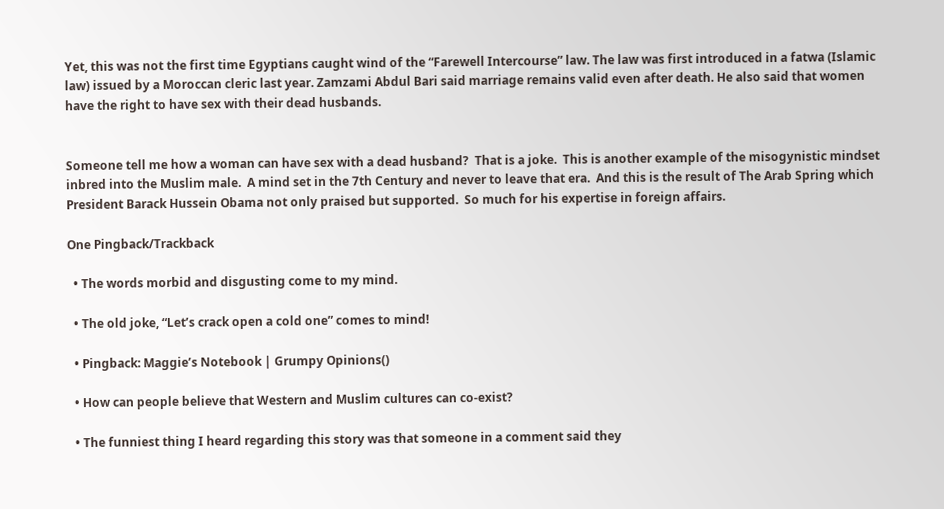Yet, this was not the first time Egyptians caught wind of the “Farewell Intercourse” law. The law was first introduced in a fatwa (Islamic law) issued by a Moroccan cleric last year. Zamzami Abdul Bari said marriage remains valid even after death. He also said that women have the right to have sex with their dead husbands.


Someone tell me how a woman can have sex with a dead husband?  That is a joke.  This is another example of the misogynistic mindset inbred into the Muslim male.  A mind set in the 7th Century and never to leave that era.  And this is the result of The Arab Spring which President Barack Hussein Obama not only praised but supported.  So much for his expertise in foreign affairs.

One Pingback/Trackback

  • The words morbid and disgusting come to my mind.

  • The old joke, “Let’s crack open a cold one” comes to mind!

  • Pingback: Maggie’s Notebook | Grumpy Opinions()

  • How can people believe that Western and Muslim cultures can co-exist?

  • The funniest thing I heard regarding this story was that someone in a comment said they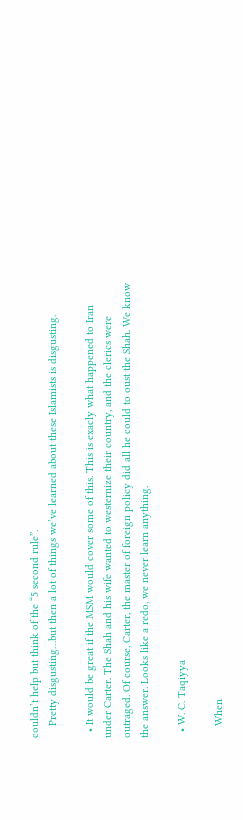couldn’t help but think of the “5 second rule”.
    Pretty disgusting…but then a lot of things we’ve learned about these Islamists is disgusting.

  • It would be great if the MSM would cover some of this. This is exacly what happened to Iran under Carter. The Shah and his wife wanted to westernize their country, and the clerics were outraged. Of course, Carter, the master of foreign policy did all he could to oust the Shah. We know the answer. Looks like a redo, we never learn anything.

  • W. C. Taqiyya

    When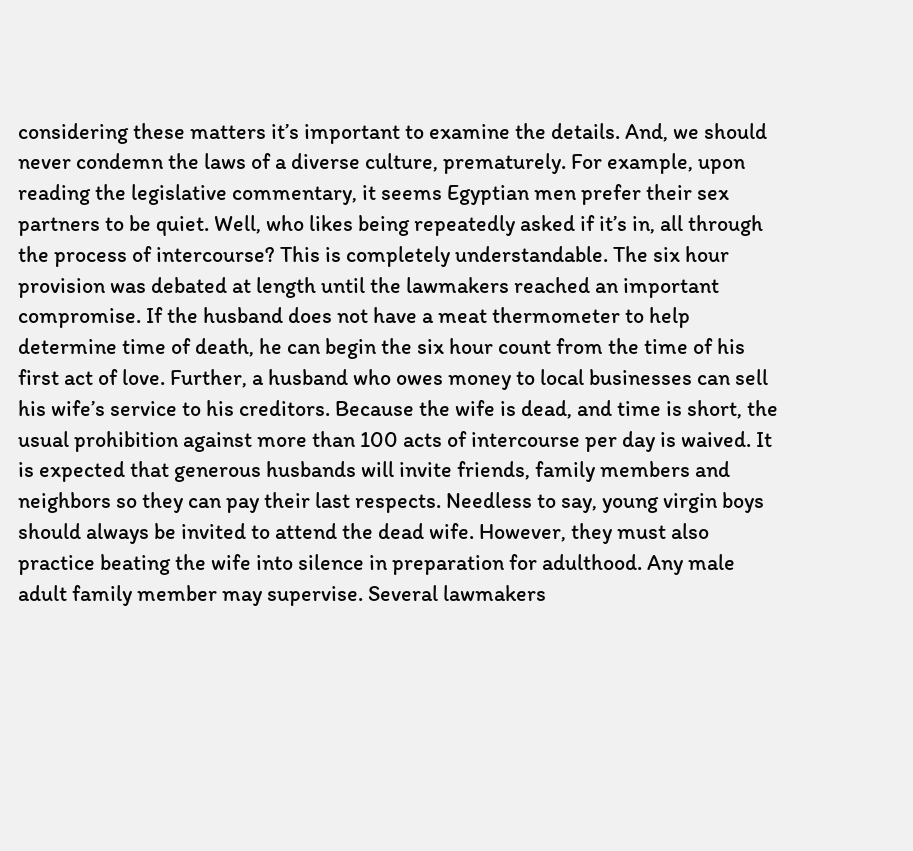considering these matters it’s important to examine the details. And, we should never condemn the laws of a diverse culture, prematurely. For example, upon reading the legislative commentary, it seems Egyptian men prefer their sex partners to be quiet. Well, who likes being repeatedly asked if it’s in, all through the process of intercourse? This is completely understandable. The six hour provision was debated at length until the lawmakers reached an important compromise. If the husband does not have a meat thermometer to help determine time of death, he can begin the six hour count from the time of his first act of love. Further, a husband who owes money to local businesses can sell his wife’s service to his creditors. Because the wife is dead, and time is short, the usual prohibition against more than 100 acts of intercourse per day is waived. It is expected that generous husbands will invite friends, family members and neighbors so they can pay their last respects. Needless to say, young virgin boys should always be invited to attend the dead wife. However, they must also practice beating the wife into silence in preparation for adulthood. Any male adult family member may supervise. Several lawmakers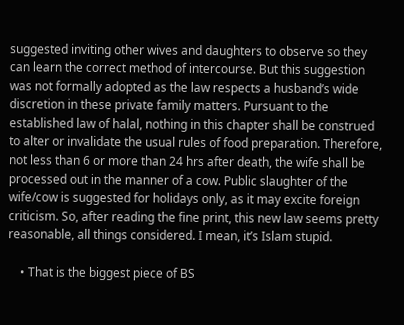suggested inviting other wives and daughters to observe so they can learn the correct method of intercourse. But this suggestion was not formally adopted as the law respects a husband’s wide discretion in these private family matters. Pursuant to the established law of halal, nothing in this chapter shall be construed to alter or invalidate the usual rules of food preparation. Therefore, not less than 6 or more than 24 hrs after death, the wife shall be processed out in the manner of a cow. Public slaughter of the wife/cow is suggested for holidays only, as it may excite foreign criticism. So, after reading the fine print, this new law seems pretty reasonable, all things considered. I mean, it’s Islam stupid.

    • That is the biggest piece of BS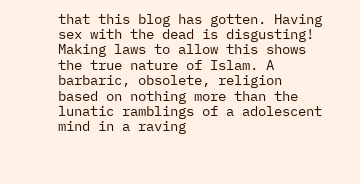that this blog has gotten. Having sex with the dead is disgusting! Making laws to allow this shows the true nature of Islam. A barbaric, obsolete, religion based on nothing more than the lunatic ramblings of a adolescent mind in a raving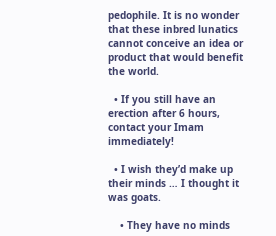pedophile. It is no wonder that these inbred lunatics cannot conceive an idea or product that would benefit the world.

  • If you still have an erection after 6 hours, contact your Imam immediately!

  • I wish they’d make up their minds … I thought it was goats.

    • They have no minds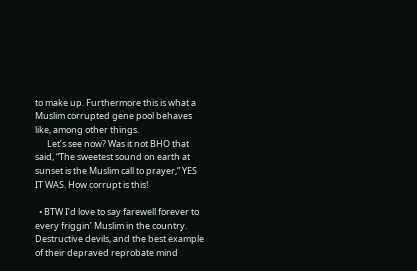to make up. Furthermore this is what a Muslim corrupted gene pool behaves like, among other things.
      Let’s see now? Was it not BHO that said, “The sweetest sound on earth at sunset is the Muslim call to prayer,” YES IT WAS. How corrupt is this!

  • BTW I’d love to say farewell forever to every friggin’ Muslim in the country. Destructive devils, and the best example of their depraved reprobate mind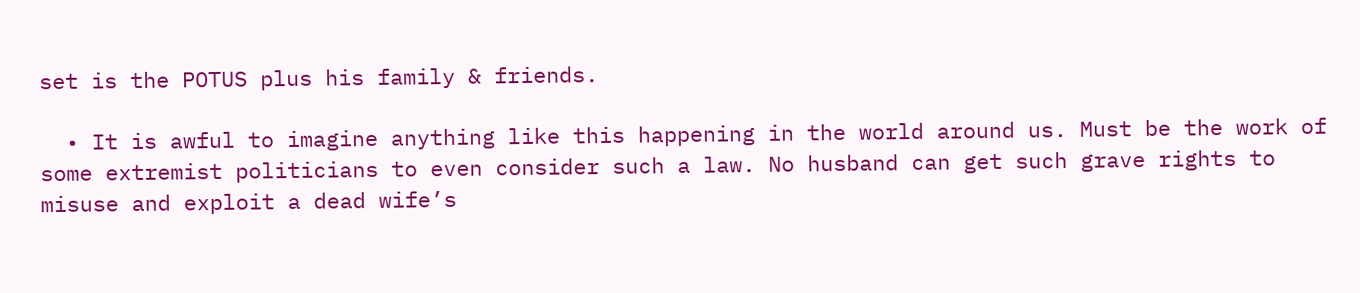set is the POTUS plus his family & friends.

  • It is awful to imagine anything like this happening in the world around us. Must be the work of some extremist politicians to even consider such a law. No husband can get such grave rights to misuse and exploit a dead wife’s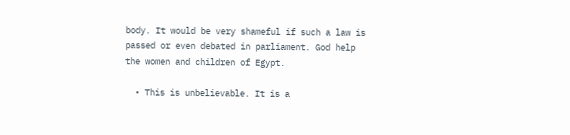body. It would be very shameful if such a law is passed or even debated in parliament. God help the women and children of Egypt.

  • This is unbelievable. It is a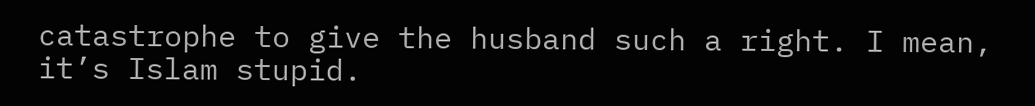catastrophe to give the husband such a right. I mean, it’s Islam stupid.